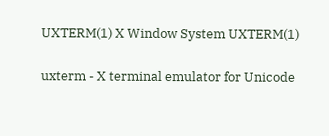UXTERM(1) X Window System UXTERM(1)

uxterm - X terminal emulator for Unicode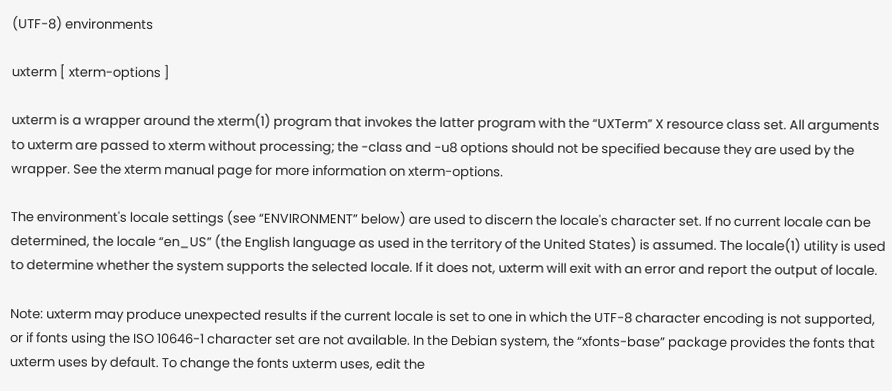(UTF-8) environments

uxterm [ xterm-options ]

uxterm is a wrapper around the xterm(1) program that invokes the latter program with the “UXTerm” X resource class set. All arguments to uxterm are passed to xterm without processing; the -class and -u8 options should not be specified because they are used by the wrapper. See the xterm manual page for more information on xterm-options.

The environment's locale settings (see “ENVIRONMENT” below) are used to discern the locale's character set. If no current locale can be determined, the locale “en_US” (the English language as used in the territory of the United States) is assumed. The locale(1) utility is used to determine whether the system supports the selected locale. If it does not, uxterm will exit with an error and report the output of locale.

Note: uxterm may produce unexpected results if the current locale is set to one in which the UTF-8 character encoding is not supported, or if fonts using the ISO 10646-1 character set are not available. In the Debian system, the “xfonts-base” package provides the fonts that uxterm uses by default. To change the fonts uxterm uses, edit the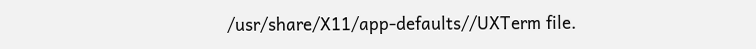/usr/share/X11/app-defaults//UXTerm file.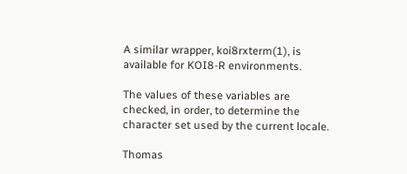A similar wrapper, koi8rxterm(1), is available for KOI8-R environments.

The values of these variables are checked, in order, to determine the character set used by the current locale.

Thomas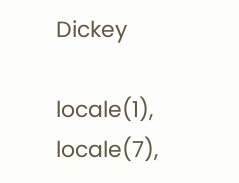Dickey

locale(1), locale(7),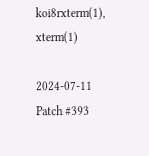koi8rxterm(1), xterm(1)

2024-07-11 Patch #393